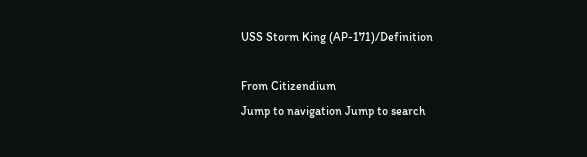USS Storm King (AP-171)/Definition

From Citizendium
Jump to navigation Jump to search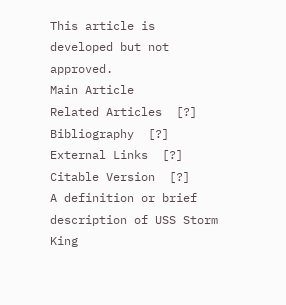This article is developed but not approved.
Main Article
Related Articles  [?]
Bibliography  [?]
External Links  [?]
Citable Version  [?]
A definition or brief description of USS Storm King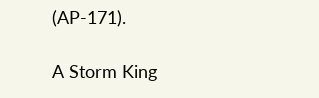(AP-171).

A Storm King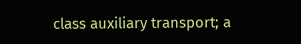class auxiliary transport; a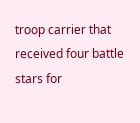troop carrier that received four battle stars for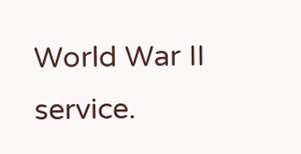World War II service.